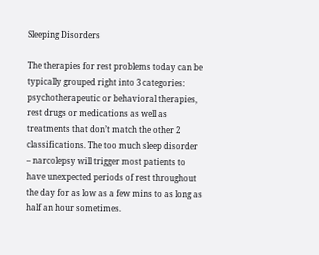Sleeping Disorders

The therapies for rest problems today can be typically grouped right into 3 categories: psychotherapeutic or behavioral therapies, rest drugs or medications as well as treatments that don’t match the other 2 classifications. The too much sleep disorder – narcolepsy will trigger most patients to have unexpected periods of rest throughout the day for as low as a few mins to as long as half an hour sometimes.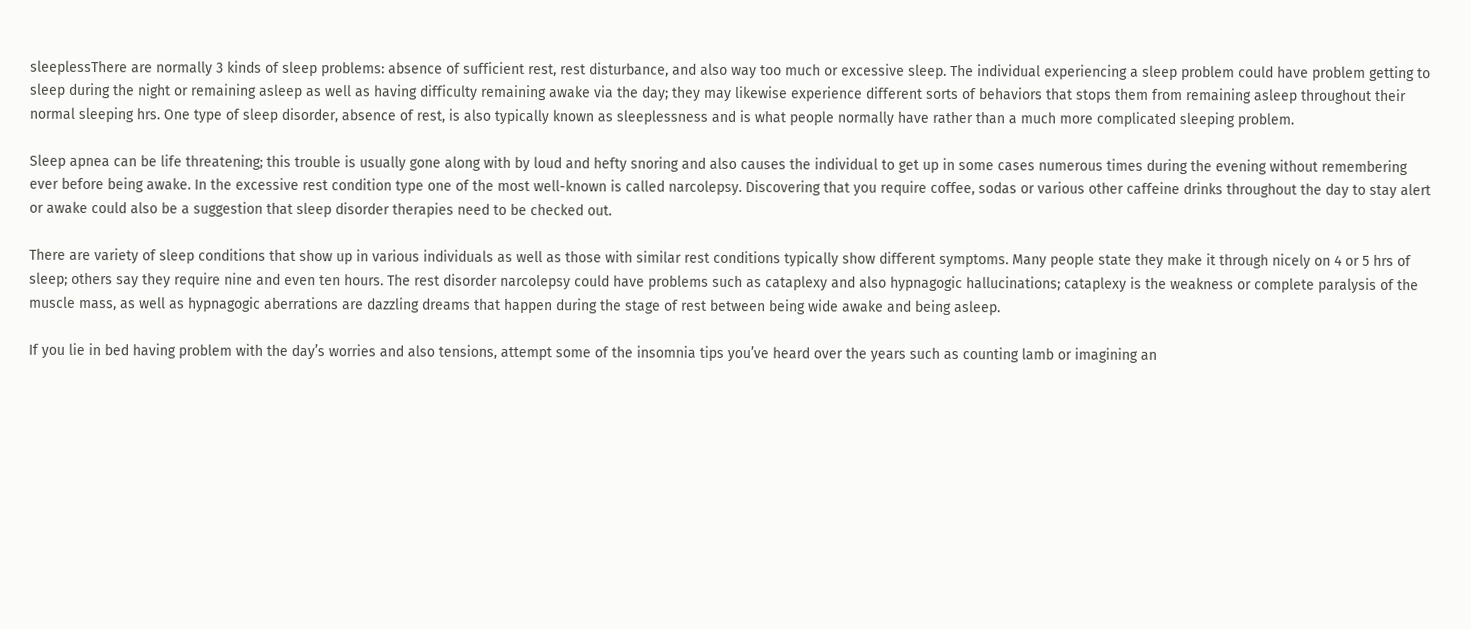sleeplessThere are normally 3 kinds of sleep problems: absence of sufficient rest, rest disturbance, and also way too much or excessive sleep. The individual experiencing a sleep problem could have problem getting to sleep during the night or remaining asleep as well as having difficulty remaining awake via the day; they may likewise experience different sorts of behaviors that stops them from remaining asleep throughout their normal sleeping hrs. One type of sleep disorder, absence of rest, is also typically known as sleeplessness and is what people normally have rather than a much more complicated sleeping problem.

Sleep apnea can be life threatening; this trouble is usually gone along with by loud and hefty snoring and also causes the individual to get up in some cases numerous times during the evening without remembering ever before being awake. In the excessive rest condition type one of the most well-known is called narcolepsy. Discovering that you require coffee, sodas or various other caffeine drinks throughout the day to stay alert or awake could also be a suggestion that sleep disorder therapies need to be checked out.

There are variety of sleep conditions that show up in various individuals as well as those with similar rest conditions typically show different symptoms. Many people state they make it through nicely on 4 or 5 hrs of sleep; others say they require nine and even ten hours. The rest disorder narcolepsy could have problems such as cataplexy and also hypnagogic hallucinations; cataplexy is the weakness or complete paralysis of the muscle mass, as well as hypnagogic aberrations are dazzling dreams that happen during the stage of rest between being wide awake and being asleep.

If you lie in bed having problem with the day’s worries and also tensions, attempt some of the insomnia tips you’ve heard over the years such as counting lamb or imagining an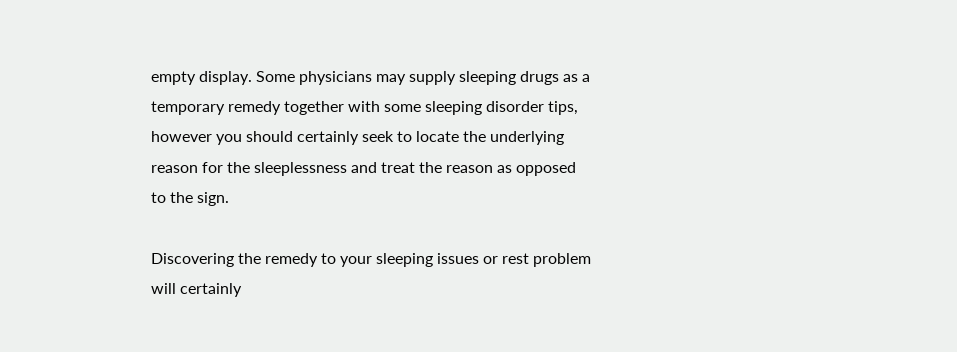empty display. Some physicians may supply sleeping drugs as a temporary remedy together with some sleeping disorder tips, however you should certainly seek to locate the underlying reason for the sleeplessness and treat the reason as opposed to the sign.

Discovering the remedy to your sleeping issues or rest problem will certainly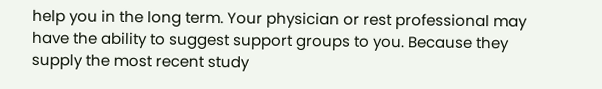help you in the long term. Your physician or rest professional may have the ability to suggest support groups to you. Because they supply the most recent study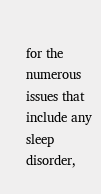for the numerous issues that include any sleep disorder,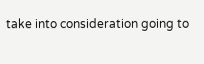take into consideration going to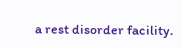a rest disorder facility.